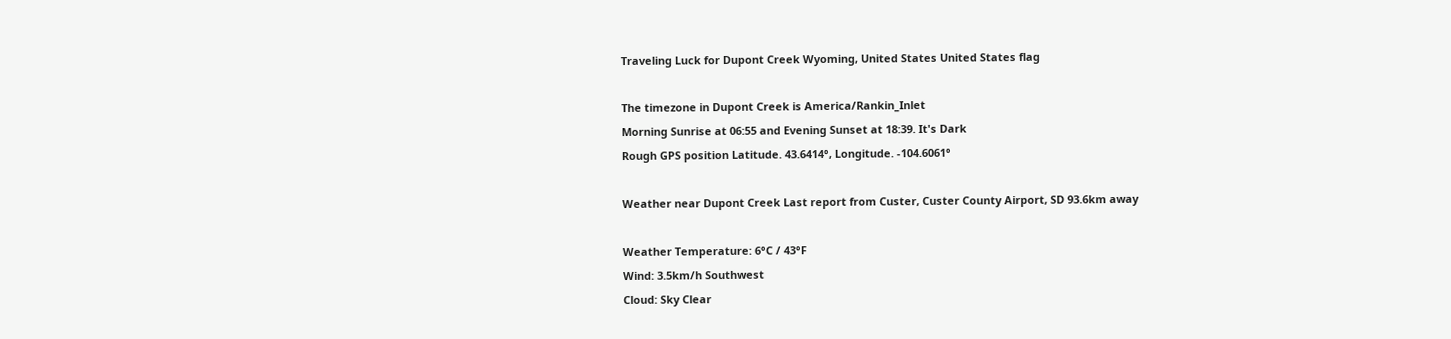Traveling Luck for Dupont Creek Wyoming, United States United States flag

The timezone in Dupont Creek is America/Rankin_Inlet
Morning Sunrise at 06:55 and Evening Sunset at 18:39. It's Dark
Rough GPS position Latitude. 43.6414°, Longitude. -104.6061°

Weather near Dupont Creek Last report from Custer, Custer County Airport, SD 93.6km away

Weather Temperature: 6°C / 43°F
Wind: 3.5km/h Southwest
Cloud: Sky Clear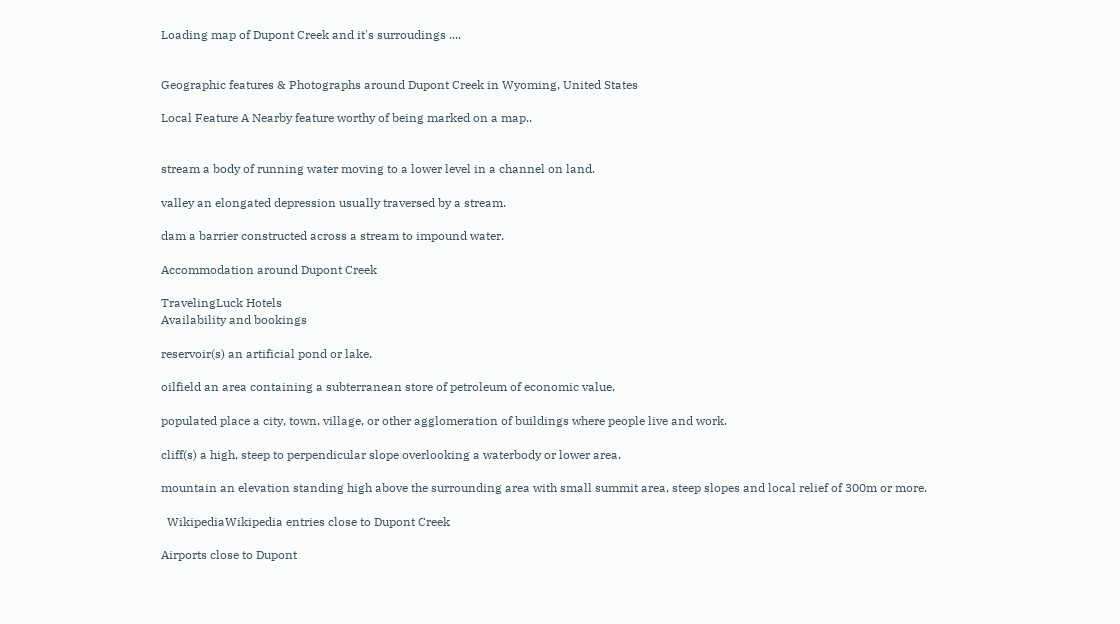Loading map of Dupont Creek and it's surroudings ....


Geographic features & Photographs around Dupont Creek in Wyoming, United States

Local Feature A Nearby feature worthy of being marked on a map..


stream a body of running water moving to a lower level in a channel on land.

valley an elongated depression usually traversed by a stream.

dam a barrier constructed across a stream to impound water.

Accommodation around Dupont Creek

TravelingLuck Hotels
Availability and bookings

reservoir(s) an artificial pond or lake.

oilfield an area containing a subterranean store of petroleum of economic value.

populated place a city, town, village, or other agglomeration of buildings where people live and work.

cliff(s) a high, steep to perpendicular slope overlooking a waterbody or lower area.

mountain an elevation standing high above the surrounding area with small summit area, steep slopes and local relief of 300m or more.

  WikipediaWikipedia entries close to Dupont Creek

Airports close to Dupont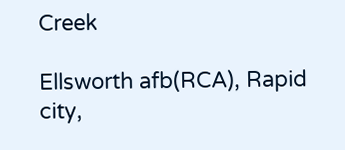Creek

Ellsworth afb(RCA), Rapid city,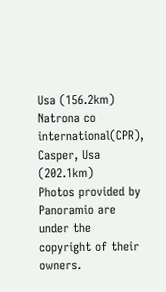Usa (156.2km)
Natrona co international(CPR), Casper, Usa (202.1km)
Photos provided by Panoramio are under the copyright of their owners.